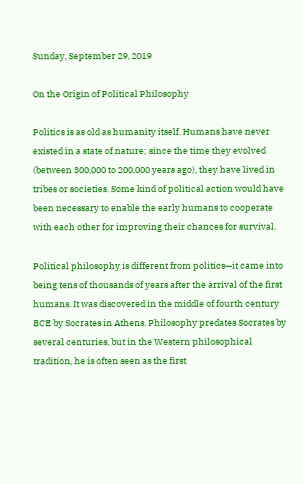Sunday, September 29, 2019

On the Origin of Political Philosophy

Politics is as old as humanity itself. Humans have never existed in a state of nature; since the time they evolved (between 300,000 to 200,000 years ago), they have lived in tribes or societies. Some kind of political action would have been necessary to enable the early humans to cooperate with each other for improving their chances for survival.

Political philosophy is different from politics—it came into being tens of thousands of years after the arrival of the first humans. It was discovered in the middle of fourth century BCE by Socrates in Athens. Philosophy predates Socrates by several centuries, but in the Western philosophical tradition, he is often seen as the first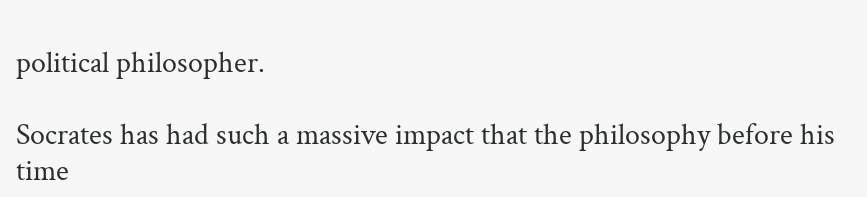political philosopher.

Socrates has had such a massive impact that the philosophy before his time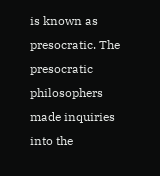is known as presocratic. The presocratic philosophers made inquiries into the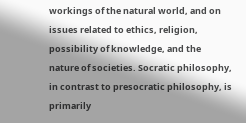workings of the natural world, and on issues related to ethics, religion, possibility of knowledge, and the nature of societies. Socratic philosophy, in contrast to presocratic philosophy, is primarily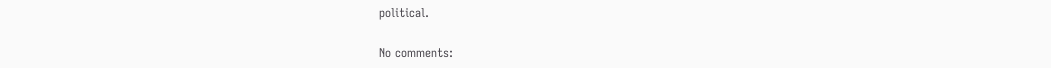political.

No comments: